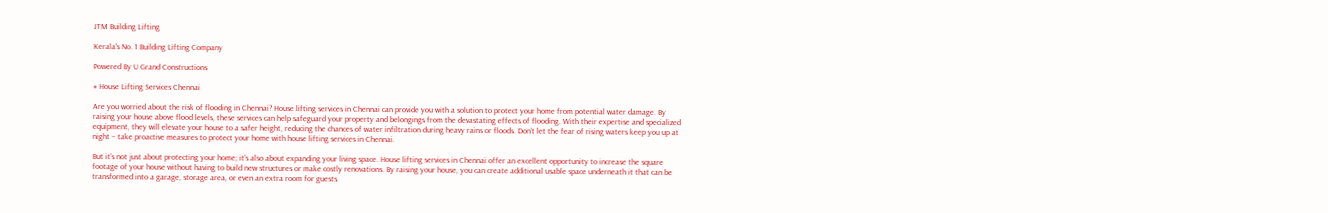JTM Building Lifting

Kerala's No. 1 Building Lifting Company

Powered By U Grand Constructions

# House Lifting Services Chennai

Are you worried about the risk of flooding in Chennai? House lifting services in Chennai can provide you with a solution to protect your home from potential water damage. By raising your house above flood levels, these services can help safeguard your property and belongings from the devastating effects of flooding. With their expertise and specialized equipment, they will elevate your house to a safer height, reducing the chances of water infiltration during heavy rains or floods. Don’t let the fear of rising waters keep you up at night – take proactive measures to protect your home with house lifting services in Chennai.

But it’s not just about protecting your home; it’s also about expanding your living space. House lifting services in Chennai offer an excellent opportunity to increase the square footage of your house without having to build new structures or make costly renovations. By raising your house, you can create additional usable space underneath it that can be transformed into a garage, storage area, or even an extra room for guests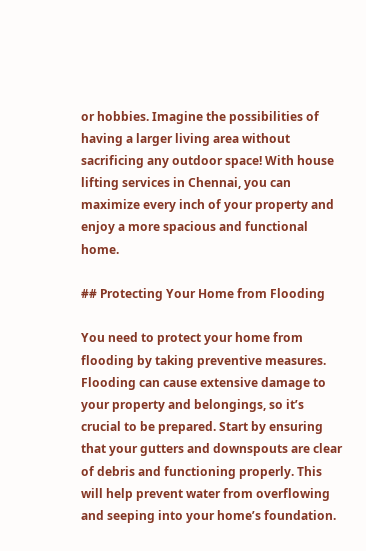or hobbies. Imagine the possibilities of having a larger living area without sacrificing any outdoor space! With house lifting services in Chennai, you can maximize every inch of your property and enjoy a more spacious and functional home.

## Protecting Your Home from Flooding

You need to protect your home from flooding by taking preventive measures. Flooding can cause extensive damage to your property and belongings, so it’s crucial to be prepared. Start by ensuring that your gutters and downspouts are clear of debris and functioning properly. This will help prevent water from overflowing and seeping into your home’s foundation.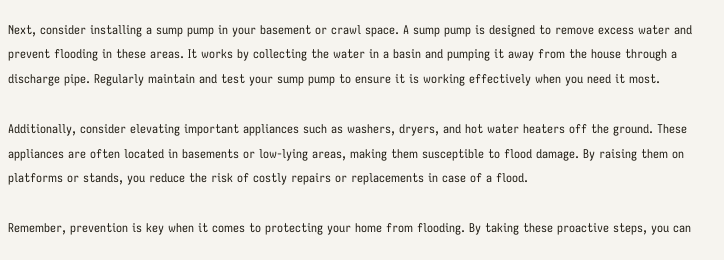Next, consider installing a sump pump in your basement or crawl space. A sump pump is designed to remove excess water and prevent flooding in these areas. It works by collecting the water in a basin and pumping it away from the house through a discharge pipe. Regularly maintain and test your sump pump to ensure it is working effectively when you need it most.

Additionally, consider elevating important appliances such as washers, dryers, and hot water heaters off the ground. These appliances are often located in basements or low-lying areas, making them susceptible to flood damage. By raising them on platforms or stands, you reduce the risk of costly repairs or replacements in case of a flood.

Remember, prevention is key when it comes to protecting your home from flooding. By taking these proactive steps, you can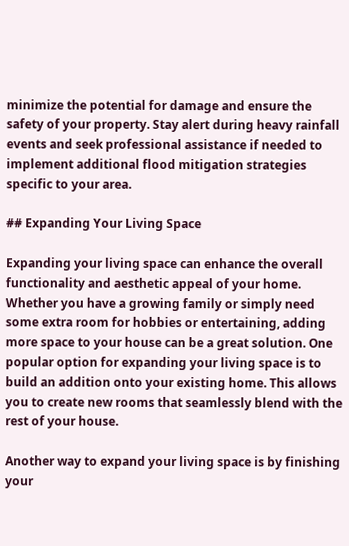minimize the potential for damage and ensure the safety of your property. Stay alert during heavy rainfall events and seek professional assistance if needed to implement additional flood mitigation strategies specific to your area.

## Expanding Your Living Space

Expanding your living space can enhance the overall functionality and aesthetic appeal of your home. Whether you have a growing family or simply need some extra room for hobbies or entertaining, adding more space to your house can be a great solution. One popular option for expanding your living space is to build an addition onto your existing home. This allows you to create new rooms that seamlessly blend with the rest of your house.

Another way to expand your living space is by finishing your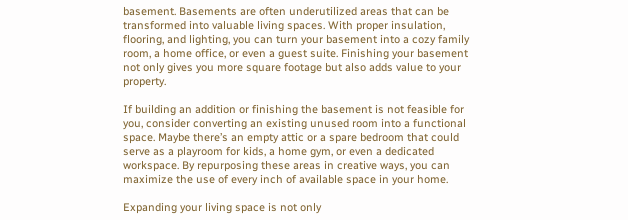basement. Basements are often underutilized areas that can be transformed into valuable living spaces. With proper insulation, flooring, and lighting, you can turn your basement into a cozy family room, a home office, or even a guest suite. Finishing your basement not only gives you more square footage but also adds value to your property.

If building an addition or finishing the basement is not feasible for you, consider converting an existing unused room into a functional space. Maybe there’s an empty attic or a spare bedroom that could serve as a playroom for kids, a home gym, or even a dedicated workspace. By repurposing these areas in creative ways, you can maximize the use of every inch of available space in your home.

Expanding your living space is not only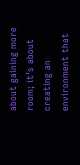about gaining more room; it’s about creating an environment that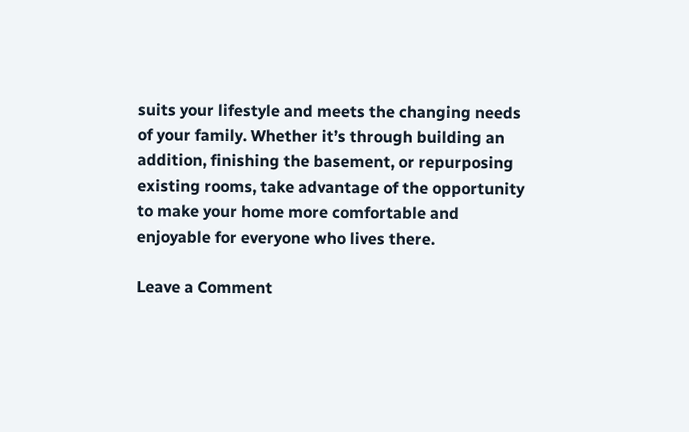suits your lifestyle and meets the changing needs of your family. Whether it’s through building an addition, finishing the basement, or repurposing existing rooms, take advantage of the opportunity to make your home more comfortable and enjoyable for everyone who lives there.

Leave a Comment